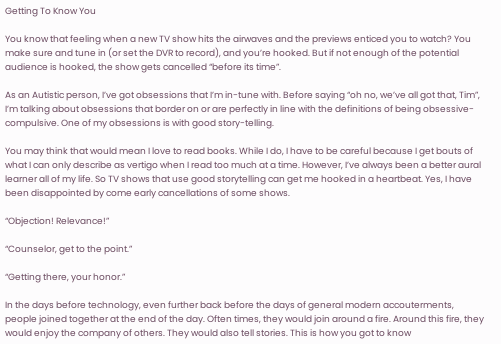Getting To Know You

You know that feeling when a new TV show hits the airwaves and the previews enticed you to watch? You make sure and tune in (or set the DVR to record), and you’re hooked. But if not enough of the potential audience is hooked, the show gets cancelled “before its time”.

As an Autistic person, I’ve got obsessions that I’m in-tune with. Before saying “oh no, we’ve all got that, Tim”, I’m talking about obsessions that border on or are perfectly in line with the definitions of being obsessive-compulsive. One of my obsessions is with good story-telling.

You may think that would mean I love to read books. While I do, I have to be careful because I get bouts of what I can only describe as vertigo when I read too much at a time. However, I’ve always been a better aural learner all of my life. So TV shows that use good storytelling can get me hooked in a heartbeat. Yes, I have been disappointed by come early cancellations of some shows.

“Objection! Relevance!”

“Counselor, get to the point.”

“Getting there, your honor.”

In the days before technology, even further back before the days of general modern accouterments, people joined together at the end of the day. Often times, they would join around a fire. Around this fire, they would enjoy the company of others. They would also tell stories. This is how you got to know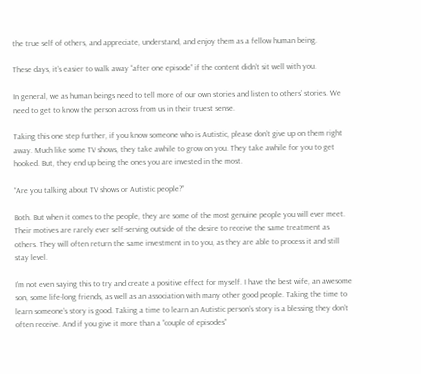the true self of others, and appreciate, understand, and enjoy them as a fellow human being.

These days, it’s easier to walk away “after one episode” if the content didn’t sit well with you.

In general, we as human beings need to tell more of our own stories and listen to others’ stories. We need to get to know the person across from us in their truest sense.

Taking this one step further, if you know someone who is Autistic, please don’t give up on them right away. Much like some TV shows, they take awhile to grow on you. They take awhile for you to get hooked. But, they end up being the ones you are invested in the most.

“Are you talking about TV shows or Autistic people?”

Both. But when it comes to the people, they are some of the most genuine people you will ever meet. Their motives are rarely ever self-serving outside of the desire to receive the same treatment as others. They will often return the same investment in to you, as they are able to process it and still stay level.

I’m not even saying this to try and create a positive effect for myself. I have the best wife, an awesome son, some life-long friends, as well as an association with many other good people. Taking the time to learn someone’s story is good. Taking a time to learn an Autistic person’s story is a blessing they don’t often receive. And if you give it more than a “couple of episodes”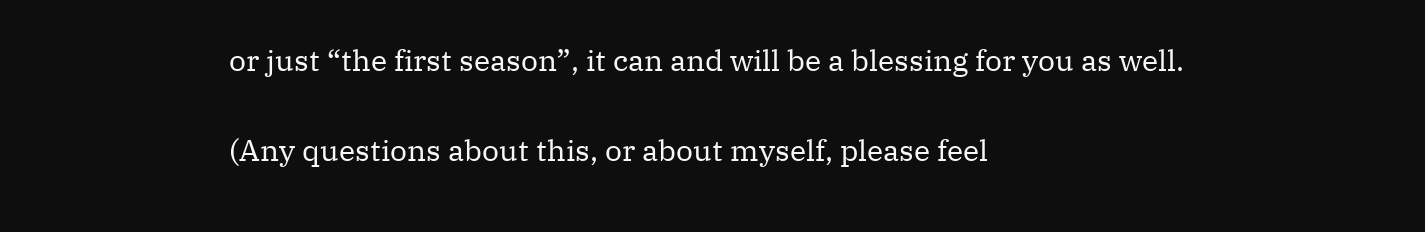or just “the first season”, it can and will be a blessing for you as well.

(Any questions about this, or about myself, please feel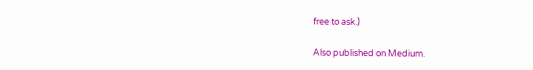free to ask.)

Also published on Medium.